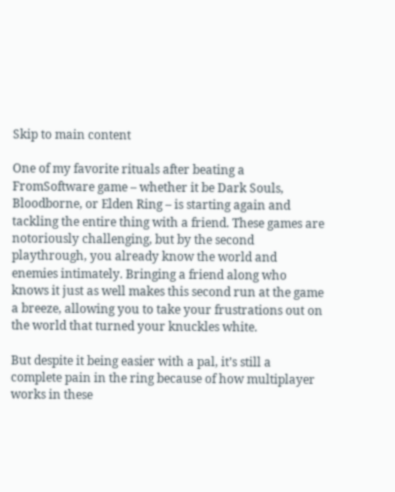Skip to main content

One of my favorite rituals after beating a FromSoftware game – whether it be Dark Souls, Bloodborne, or Elden Ring – is starting again and tackling the entire thing with a friend. These games are notoriously challenging, but by the second playthrough, you already know the world and enemies intimately. Bringing a friend along who knows it just as well makes this second run at the game a breeze, allowing you to take your frustrations out on the world that turned your knuckles white.

But despite it being easier with a pal, it’s still a complete pain in the ring because of how multiplayer works in these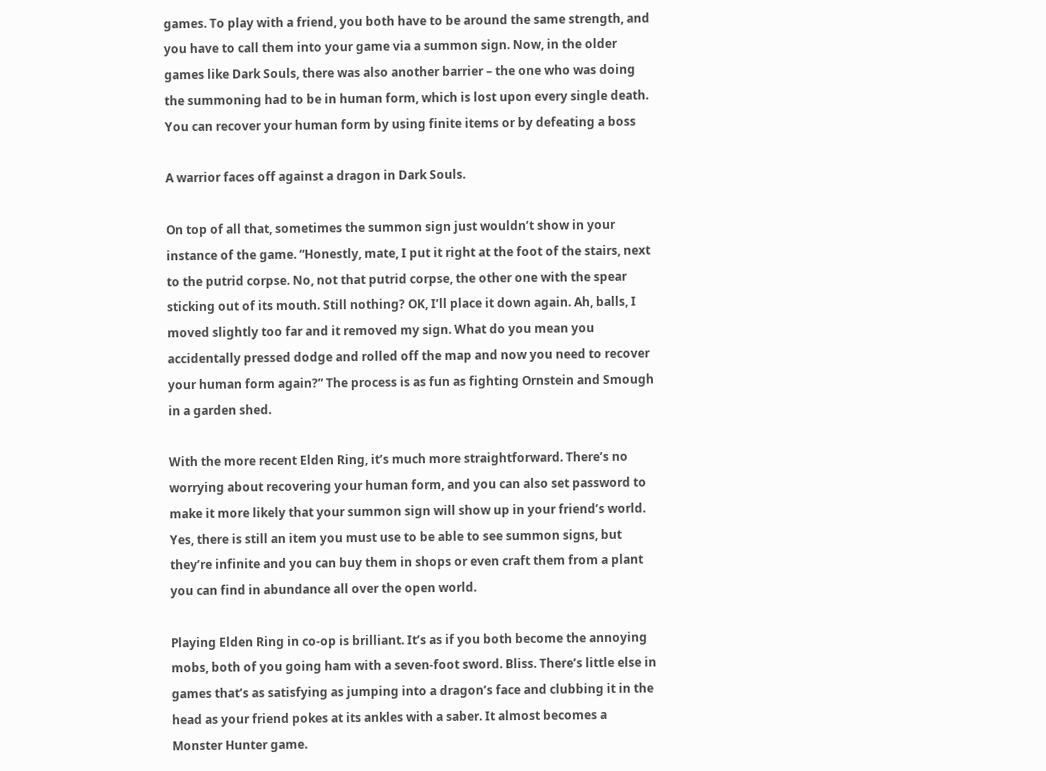games. To play with a friend, you both have to be around the same strength, and you have to call them into your game via a summon sign. Now, in the older games like Dark Souls, there was also another barrier – the one who was doing the summoning had to be in human form, which is lost upon every single death. You can recover your human form by using finite items or by defeating a boss

A warrior faces off against a dragon in Dark Souls.

On top of all that, sometimes the summon sign just wouldn’t show in your instance of the game. “Honestly, mate, I put it right at the foot of the stairs, next to the putrid corpse. No, not that putrid corpse, the other one with the spear sticking out of its mouth. Still nothing? OK, I’ll place it down again. Ah, balls, I moved slightly too far and it removed my sign. What do you mean you accidentally pressed dodge and rolled off the map and now you need to recover your human form again?” The process is as fun as fighting Ornstein and Smough in a garden shed.

With the more recent Elden Ring, it’s much more straightforward. There’s no worrying about recovering your human form, and you can also set password to make it more likely that your summon sign will show up in your friend’s world. Yes, there is still an item you must use to be able to see summon signs, but they’re infinite and you can buy them in shops or even craft them from a plant you can find in abundance all over the open world.

Playing Elden Ring in co-op is brilliant. It’s as if you both become the annoying mobs, both of you going ham with a seven-foot sword. Bliss. There’s little else in games that’s as satisfying as jumping into a dragon’s face and clubbing it in the head as your friend pokes at its ankles with a saber. It almost becomes a Monster Hunter game.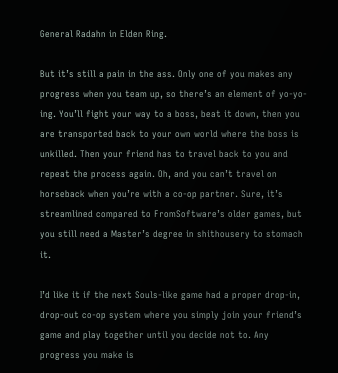General Radahn in Elden Ring.

But it’s still a pain in the ass. Only one of you makes any progress when you team up, so there’s an element of yo-yo-ing. You’ll fight your way to a boss, beat it down, then you are transported back to your own world where the boss is unkilled. Then your friend has to travel back to you and repeat the process again. Oh, and you can’t travel on horseback when you’re with a co-op partner. Sure, it’s streamlined compared to FromSoftware’s older games, but you still need a Master’s degree in shithousery to stomach it.

I’d like it if the next Souls-like game had a proper drop-in, drop-out co-op system where you simply join your friend’s game and play together until you decide not to. Any progress you make is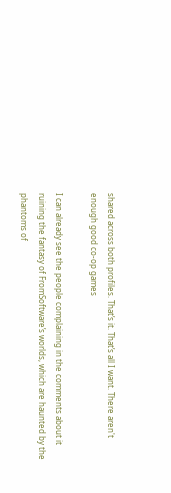shared across both profiles. That’s it. That’s all I want. There aren't enough good co-op games

I can already see the people complaining in the comments about it ruining the fantasy of FromSoftware’s worlds, which are haunted by the phantoms of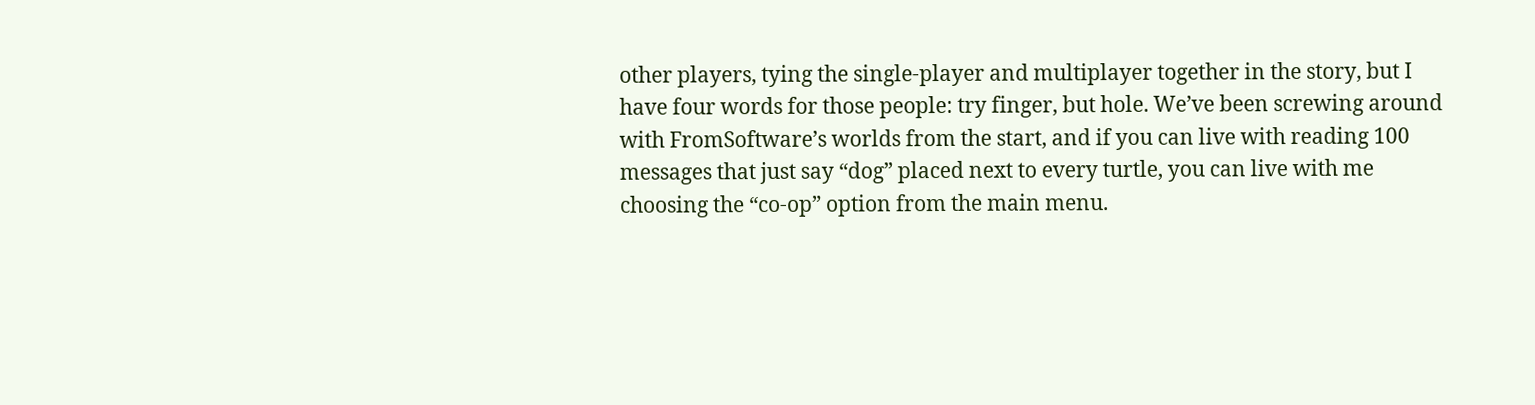other players, tying the single-player and multiplayer together in the story, but I have four words for those people: try finger, but hole. We’ve been screwing around with FromSoftware’s worlds from the start, and if you can live with reading 100 messages that just say “dog” placed next to every turtle, you can live with me choosing the “co-op” option from the main menu.